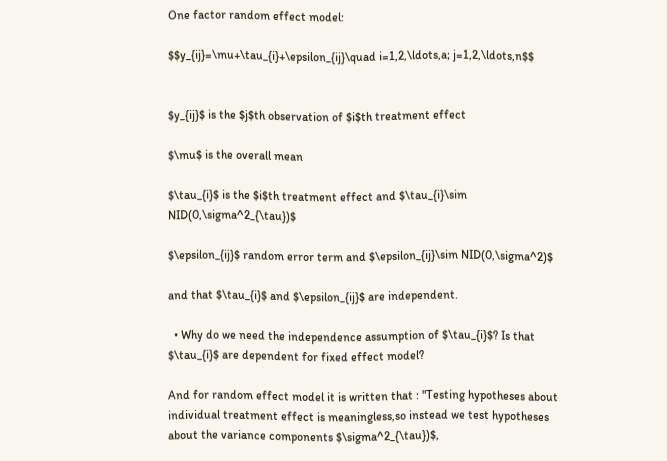One factor random effect model:

$$y_{ij}=\mu+\tau_{i}+\epsilon_{ij}\quad i=1,2,\ldots,a; j=1,2,\ldots,n$$


$y_{ij}$ is the $j$th observation of $i$th treatment effect

$\mu$ is the overall mean

$\tau_{i}$ is the $i$th treatment effect and $\tau_{i}\sim NID(0,\sigma^2_{\tau})$

$\epsilon_{ij}$ random error term and $\epsilon_{ij}\sim NID(0,\sigma^2)$

and that $\tau_{i}$ and $\epsilon_{ij}$ are independent.

  • Why do we need the independence assumption of $\tau_{i}$? Is that $\tau_{i}$ are dependent for fixed effect model?

And for random effect model it is written that : "Testing hypotheses about individual treatment effect is meaningless,so instead we test hypotheses about the variance components $\sigma^2_{\tau})$,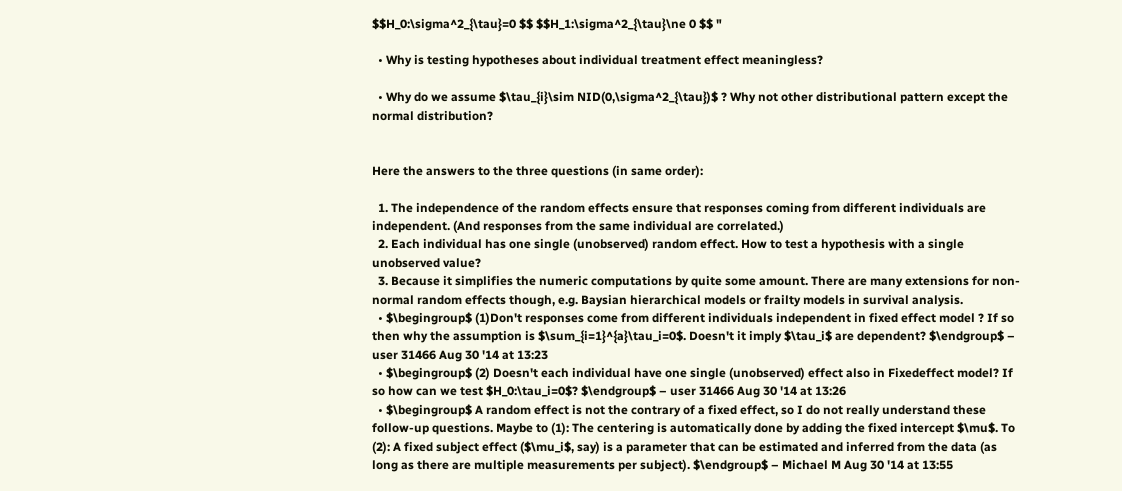$$H_0:\sigma^2_{\tau}=0 $$ $$H_1:\sigma^2_{\tau}\ne 0 $$ "

  • Why is testing hypotheses about individual treatment effect meaningless?

  • Why do we assume $\tau_{i}\sim NID(0,\sigma^2_{\tau})$ ? Why not other distributional pattern except the normal distribution?


Here the answers to the three questions (in same order):

  1. The independence of the random effects ensure that responses coming from different individuals are independent. (And responses from the same individual are correlated.)
  2. Each individual has one single (unobserved) random effect. How to test a hypothesis with a single unobserved value?
  3. Because it simplifies the numeric computations by quite some amount. There are many extensions for non-normal random effects though, e.g. Baysian hierarchical models or frailty models in survival analysis.
  • $\begingroup$ (1)Don't responses come from different individuals independent in fixed effect model ? If so then why the assumption is $\sum_{i=1}^{a}\tau_i=0$. Doesn't it imply $\tau_i$ are dependent? $\endgroup$ – user 31466 Aug 30 '14 at 13:23
  • $\begingroup$ (2) Doesn't each individual have one single (unobserved) effect also in Fixedeffect model? If so how can we test $H_0:\tau_i=0$? $\endgroup$ – user 31466 Aug 30 '14 at 13:26
  • $\begingroup$ A random effect is not the contrary of a fixed effect, so I do not really understand these follow-up questions. Maybe to (1): The centering is automatically done by adding the fixed intercept $\mu$. To (2): A fixed subject effect ($\mu_i$, say) is a parameter that can be estimated and inferred from the data (as long as there are multiple measurements per subject). $\endgroup$ – Michael M Aug 30 '14 at 13:55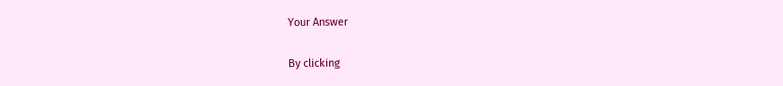Your Answer

By clicking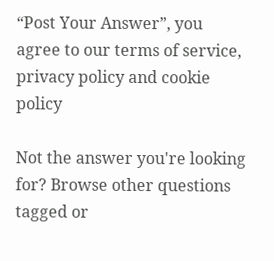“Post Your Answer”, you agree to our terms of service, privacy policy and cookie policy

Not the answer you're looking for? Browse other questions tagged or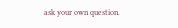ask your own question.